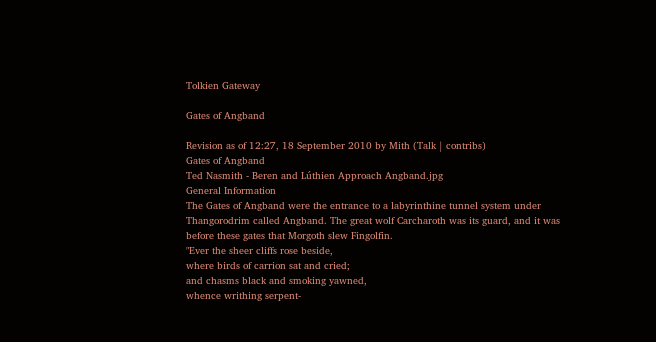Tolkien Gateway

Gates of Angband

Revision as of 12:27, 18 September 2010 by Mith (Talk | contribs)
Gates of Angband
Ted Nasmith - Beren and Lúthien Approach Angband.jpg
General Information
The Gates of Angband were the entrance to a labyrinthine tunnel system under Thangorodrim called Angband. The great wolf Carcharoth was its guard, and it was before these gates that Morgoth slew Fingolfin.
"Ever the sheer cliffs rose beside,
where birds of carrion sat and cried;
and chasms black and smoking yawned,
whence writhing serpent-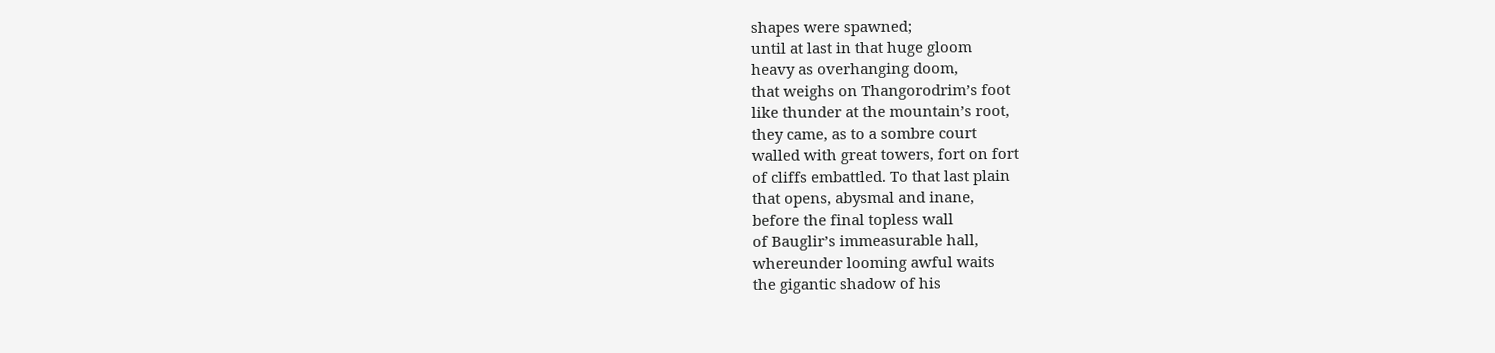shapes were spawned;
until at last in that huge gloom
heavy as overhanging doom,
that weighs on Thangorodrim’s foot
like thunder at the mountain’s root,
they came, as to a sombre court
walled with great towers, fort on fort
of cliffs embattled. To that last plain
that opens, abysmal and inane,
before the final topless wall
of Bauglir’s immeasurable hall,
whereunder looming awful waits
the gigantic shadow of his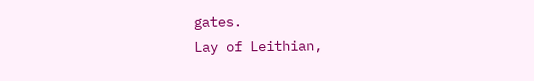gates.
Lay of Leithian,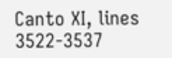Canto XI, lines 3522-3537